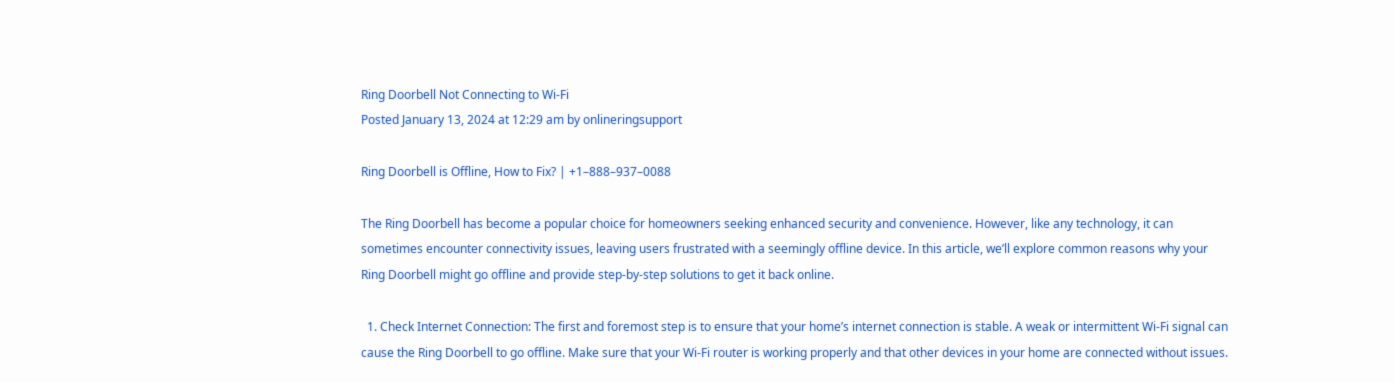Ring Doorbell Not Connecting to Wi-Fi
Posted January 13, 2024 at 12:29 am by onlineringsupport

Ring Doorbell is Offline, How to Fix? | +1–888–937–0088

The Ring Doorbell has become a popular choice for homeowners seeking enhanced security and convenience. However, like any technology, it can sometimes encounter connectivity issues, leaving users frustrated with a seemingly offline device. In this article, we’ll explore common reasons why your Ring Doorbell might go offline and provide step-by-step solutions to get it back online.

  1. Check Internet Connection: The first and foremost step is to ensure that your home’s internet connection is stable. A weak or intermittent Wi-Fi signal can cause the Ring Doorbell to go offline. Make sure that your Wi-Fi router is working properly and that other devices in your home are connected without issues.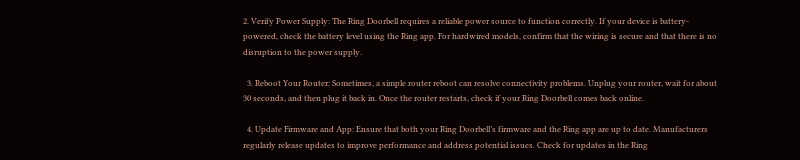2. Verify Power Supply: The Ring Doorbell requires a reliable power source to function correctly. If your device is battery-powered, check the battery level using the Ring app. For hardwired models, confirm that the wiring is secure and that there is no disruption to the power supply.

  3. Reboot Your Router: Sometimes, a simple router reboot can resolve connectivity problems. Unplug your router, wait for about 30 seconds, and then plug it back in. Once the router restarts, check if your Ring Doorbell comes back online.

  4. Update Firmware and App: Ensure that both your Ring Doorbell’s firmware and the Ring app are up to date. Manufacturers regularly release updates to improve performance and address potential issues. Check for updates in the Ring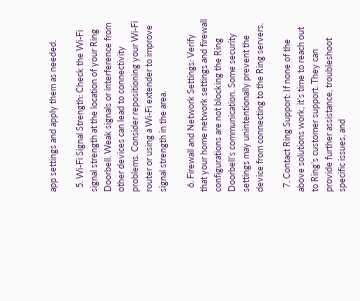app settings and apply them as needed.

  5. Wi-Fi Signal Strength: Check the Wi-Fi signal strength at the location of your Ring Doorbell. Weak signals or interference from other devices can lead to connectivity problems. Consider repositioning your Wi-Fi router or using a Wi-Fi extender to improve signal strength in the area.

  6. Firewall and Network Settings: Verify that your home network settings and firewall configurations are not blocking the Ring Doorbell’s communication. Some security settings may unintentionally prevent the device from connecting to the Ring servers.

  7. Contact Ring Support: If none of the above solutions work, it’s time to reach out to Ring’s customer support. They can provide further assistance, troubleshoot specific issues, and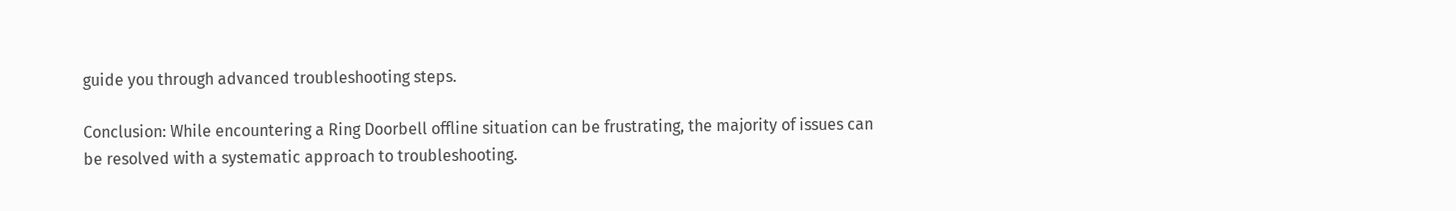guide you through advanced troubleshooting steps.

Conclusion: While encountering a Ring Doorbell offline situation can be frustrating, the majority of issues can be resolved with a systematic approach to troubleshooting.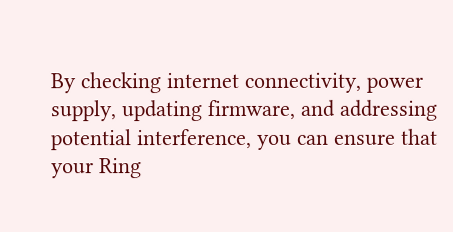By checking internet connectivity, power supply, updating firmware, and addressing potential interference, you can ensure that your Ring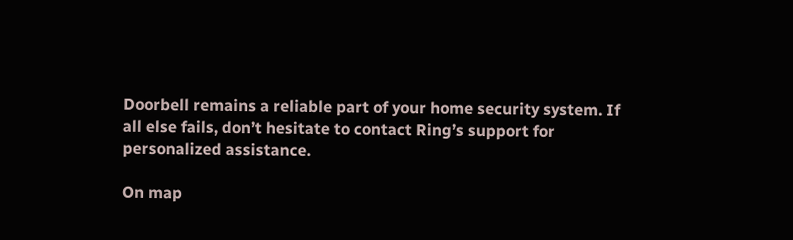Doorbell remains a reliable part of your home security system. If all else fails, don’t hesitate to contact Ring’s support for personalized assistance.

On map